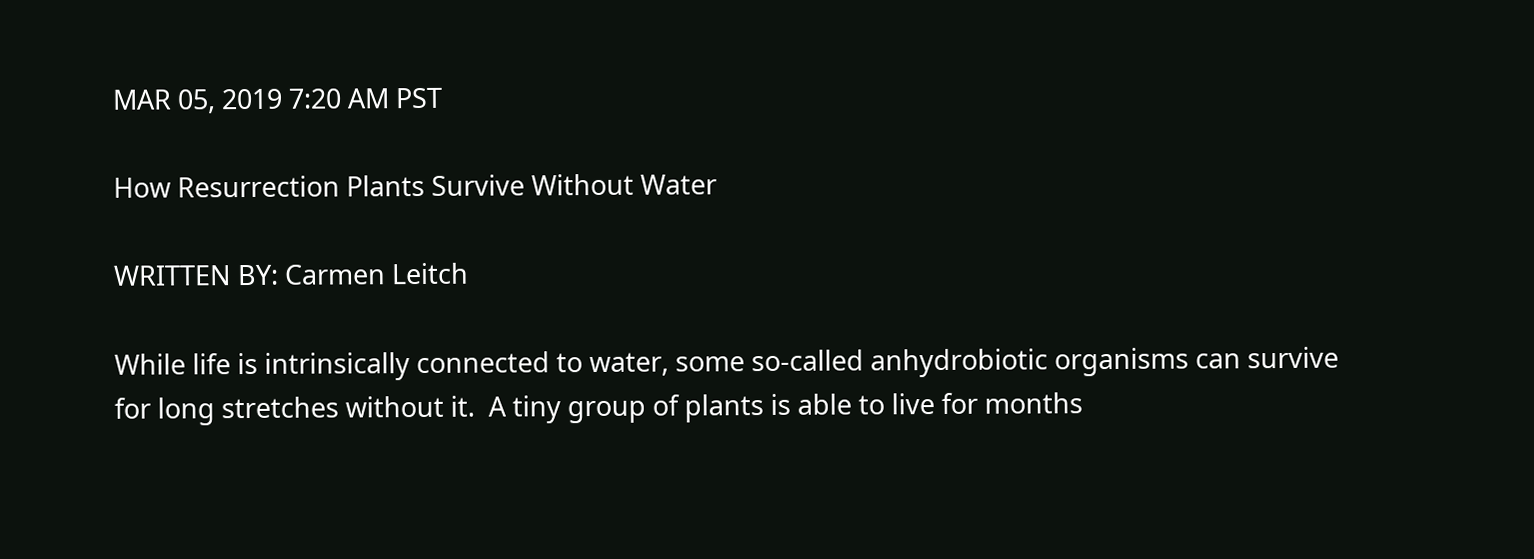MAR 05, 2019 7:20 AM PST

How Resurrection Plants Survive Without Water

WRITTEN BY: Carmen Leitch

While life is intrinsically connected to water, some so-called anhydrobiotic organisms can survive for long stretches without it.  A tiny group of plants is able to live for months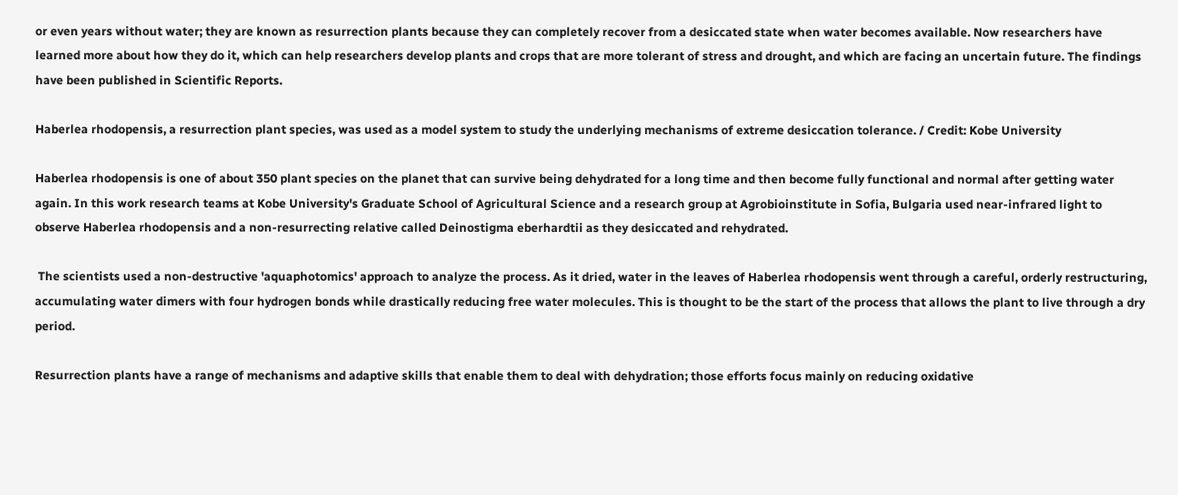or even years without water; they are known as resurrection plants because they can completely recover from a desiccated state when water becomes available. Now researchers have learned more about how they do it, which can help researchers develop plants and crops that are more tolerant of stress and drought, and which are facing an uncertain future. The findings have been published in Scientific Reports.

Haberlea rhodopensis, a resurrection plant species, was used as a model system to study the underlying mechanisms of extreme desiccation tolerance. / Credit: Kobe University

Haberlea rhodopensis is one of about 350 plant species on the planet that can survive being dehydrated for a long time and then become fully functional and normal after getting water again. In this work research teams at Kobe University's Graduate School of Agricultural Science and a research group at Agrobioinstitute in Sofia, Bulgaria used near-infrared light to observe Haberlea rhodopensis and a non-resurrecting relative called Deinostigma eberhardtii as they desiccated and rehydrated.

 The scientists used a non-destructive 'aquaphotomics' approach to analyze the process. As it dried, water in the leaves of Haberlea rhodopensis went through a careful, orderly restructuring, accumulating water dimers with four hydrogen bonds while drastically reducing free water molecules. This is thought to be the start of the process that allows the plant to live through a dry period.

Resurrection plants have a range of mechanisms and adaptive skills that enable them to deal with dehydration; those efforts focus mainly on reducing oxidative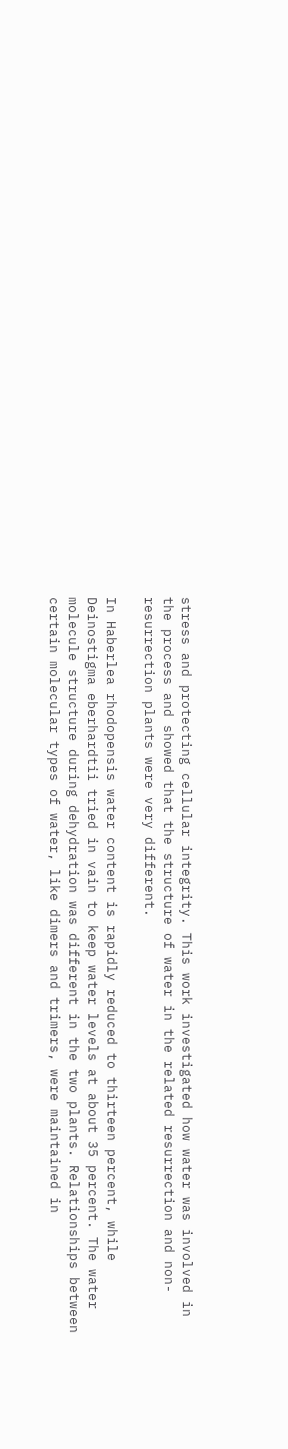stress and protecting cellular integrity. This work investigated how water was involved in the process and showed that the structure of water in the related resurrection and non-resurrection plants were very different.

In Haberlea rhodopensis water content is rapidly reduced to thirteen percent, while Deinostigma eberhardtii tried in vain to keep water levels at about 35 percent. The water molecule structure during dehydration was different in the two plants. Relationships between certain molecular types of water, like dimers and trimers, were maintained in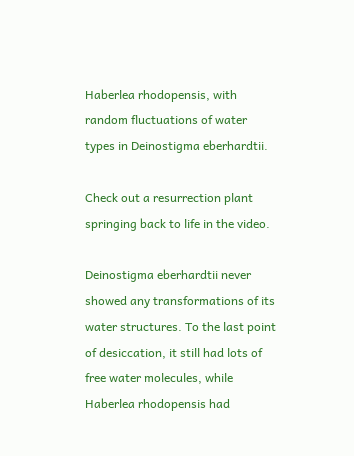Haberlea rhodopensis, with random fluctuations of water types in Deinostigma eberhardtii.

Check out a resurrection plant springing back to life in the video.

Deinostigma eberhardtii never showed any transformations of its water structures. To the last point of desiccation, it still had lots of free water molecules, while Haberlea rhodopensis had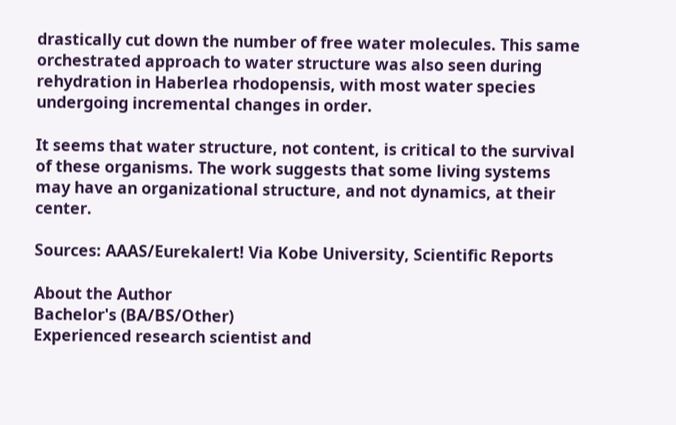drastically cut down the number of free water molecules. This same orchestrated approach to water structure was also seen during rehydration in Haberlea rhodopensis, with most water species undergoing incremental changes in order.

It seems that water structure, not content, is critical to the survival of these organisms. The work suggests that some living systems may have an organizational structure, and not dynamics, at their center.

Sources: AAAS/Eurekalert! Via Kobe University, Scientific Reports

About the Author
Bachelor's (BA/BS/Other)
Experienced research scientist and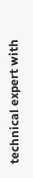technical expert with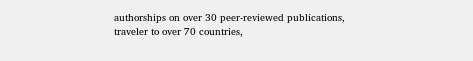authorships on over 30 peer-reviewed publications, traveler to over 70 countries,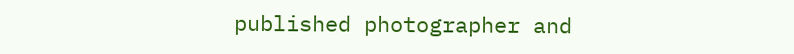published photographer and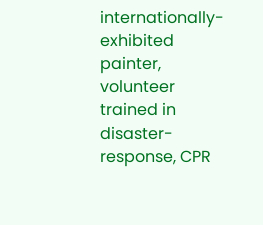internationally-exhibited painter, volunteer trained in disaster-response, CPR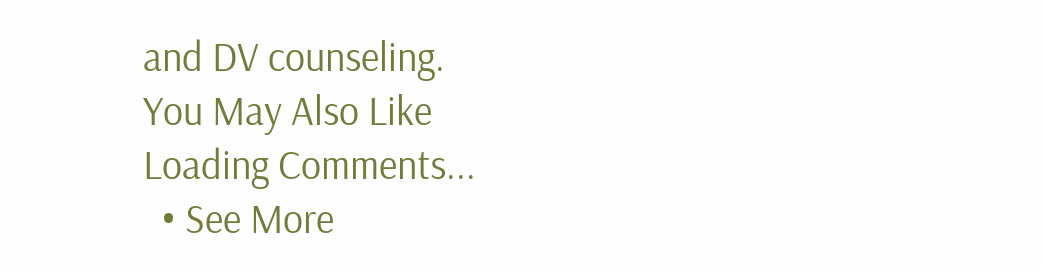and DV counseling.
You May Also Like
Loading Comments...
  • See More